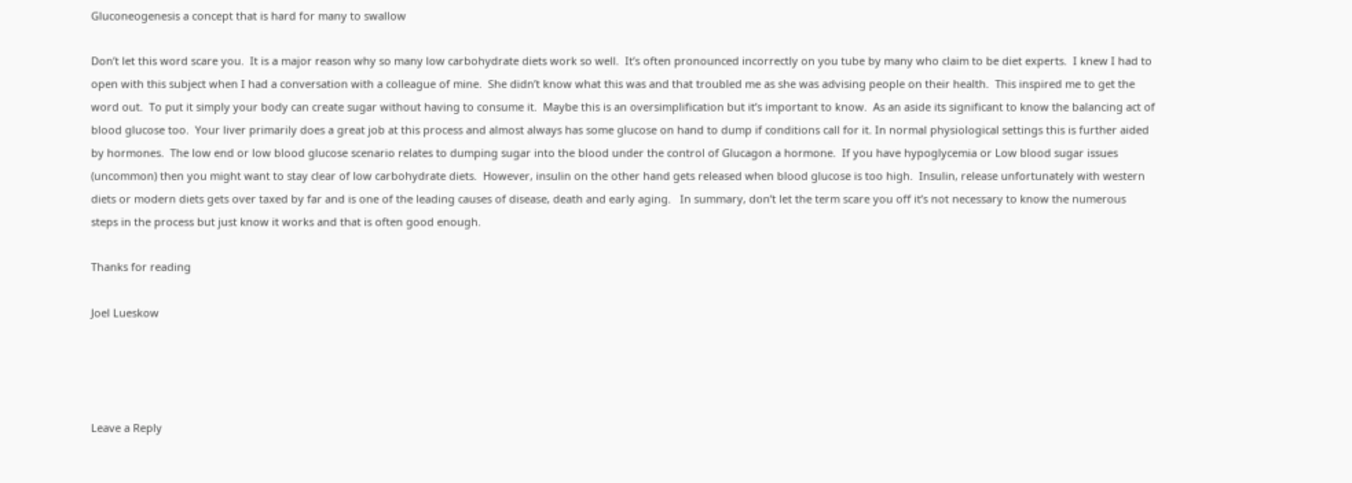Gluconeogenesis a concept that is hard for many to swallow

Don’t let this word scare you.  It is a major reason why so many low carbohydrate diets work so well.  It’s often pronounced incorrectly on you tube by many who claim to be diet experts.  I knew I had to open with this subject when I had a conversation with a colleague of mine.  She didn’t know what this was and that troubled me as she was advising people on their health.  This inspired me to get the word out.  To put it simply your body can create sugar without having to consume it.  Maybe this is an oversimplification but it’s important to know.  As an aside its significant to know the balancing act of blood glucose too.  Your liver primarily does a great job at this process and almost always has some glucose on hand to dump if conditions call for it. In normal physiological settings this is further aided by hormones.  The low end or low blood glucose scenario relates to dumping sugar into the blood under the control of Glucagon a hormone.  If you have hypoglycemia or Low blood sugar issues (uncommon) then you might want to stay clear of low carbohydrate diets.  However, insulin on the other hand gets released when blood glucose is too high.  Insulin, release unfortunately with western diets or modern diets gets over taxed by far and is one of the leading causes of disease, death and early aging.   In summary, don’t let the term scare you off it’s not necessary to know the numerous steps in the process but just know it works and that is often good enough.

Thanks for reading

Joel Lueskow




Leave a Reply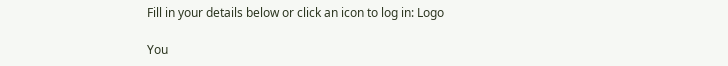Fill in your details below or click an icon to log in: Logo

You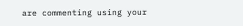are commenting using your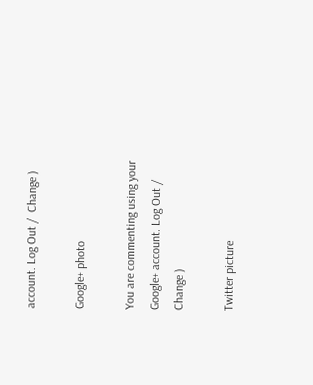account. Log Out /  Change )

Google+ photo

You are commenting using your Google+ account. Log Out /  Change )

Twitter picture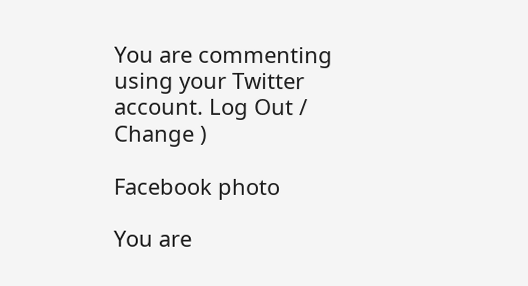You are commenting using your Twitter account. Log Out /  Change )

Facebook photo

You are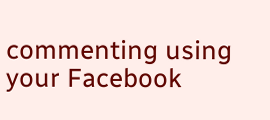commenting using your Facebook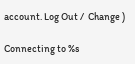account. Log Out /  Change )

Connecting to %s